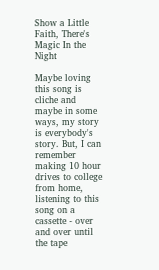Show a Little Faith, There's Magic In the Night

Maybe loving this song is cliche and maybe in some ways, my story is everybody's story. But, I can remember making 10 hour drives to college from home, listening to this song on a cassette - over and over until the tape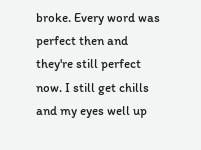broke. Every word was perfect then and they're still perfect now. I still get chills and my eyes well up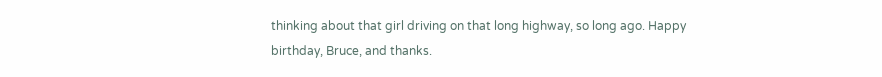thinking about that girl driving on that long highway, so long ago. Happy birthday, Bruce, and thanks.